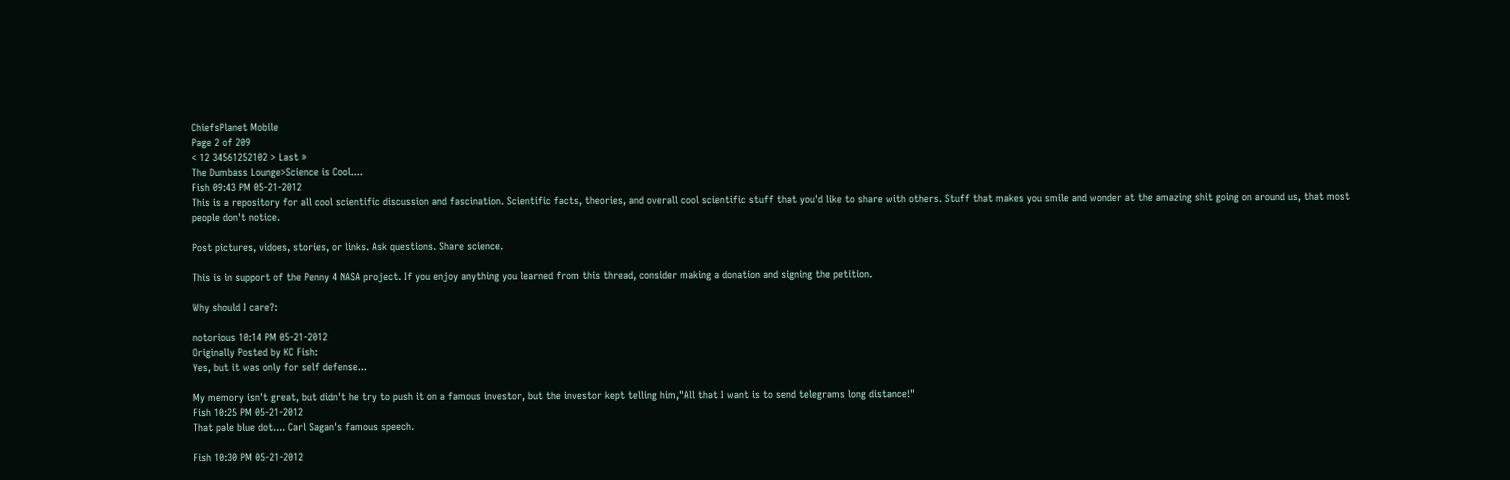ChiefsPlanet Mobile
Page 2 of 209
< 12 34561252102 > Last »
The Dumbass Lounge>Science is Cool....
Fish 09:43 PM 05-21-2012
This is a repository for all cool scientific discussion and fascination. Scientific facts, theories, and overall cool scientific stuff that you'd like to share with others. Stuff that makes you smile and wonder at the amazing shit going on around us, that most people don't notice.

Post pictures, vidoes, stories, or links. Ask questions. Share science.

This is in support of the Penny 4 NASA project. If you enjoy anything you learned from this thread, consider making a donation and signing the petition.

Why should I care?:

notorious 10:14 PM 05-21-2012
Originally Posted by KC Fish:
Yes, but it was only for self defense...

My memory isn't great, but didn't he try to push it on a famous investor, but the investor kept telling him,"All that I want is to send telegrams long distance!"
Fish 10:25 PM 05-21-2012
That pale blue dot.... Carl Sagan's famous speech.

Fish 10:30 PM 05-21-2012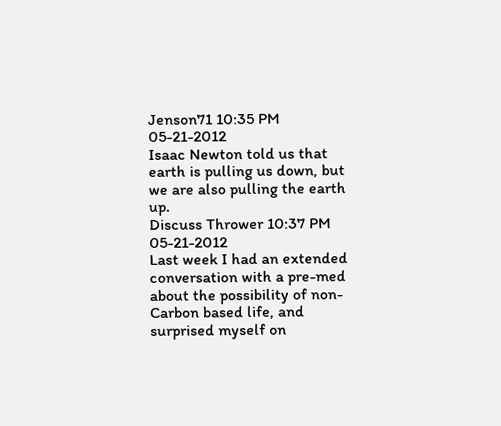Jenson71 10:35 PM 05-21-2012
Isaac Newton told us that earth is pulling us down, but we are also pulling the earth up.
Discuss Thrower 10:37 PM 05-21-2012
Last week I had an extended conversation with a pre-med about the possibility of non-Carbon based life, and surprised myself on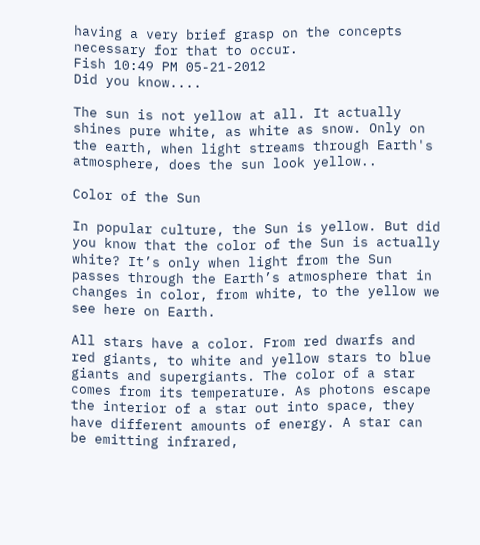having a very brief grasp on the concepts necessary for that to occur.
Fish 10:49 PM 05-21-2012
Did you know....

The sun is not yellow at all. It actually shines pure white, as white as snow. Only on the earth, when light streams through Earth's atmosphere, does the sun look yellow..

Color of the Sun

In popular culture, the Sun is yellow. But did you know that the color of the Sun is actually white? It’s only when light from the Sun passes through the Earth’s atmosphere that in changes in color, from white, to the yellow we see here on Earth.

All stars have a color. From red dwarfs and red giants, to white and yellow stars to blue giants and supergiants. The color of a star comes from its temperature. As photons escape the interior of a star out into space, they have different amounts of energy. A star can be emitting infrared,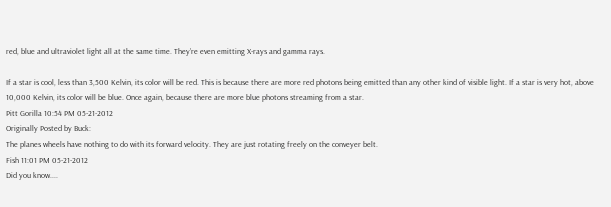red, blue and ultraviolet light all at the same time. They’re even emitting X-rays and gamma rays.

If a star is cool, less than 3,500 Kelvin, its color will be red. This is because there are more red photons being emitted than any other kind of visible light. If a star is very hot, above 10,000 Kelvin, its color will be blue. Once again, because there are more blue photons streaming from a star.
Pitt Gorilla 10:54 PM 05-21-2012
Originally Posted by Buck:
The planes wheels have nothing to do with its forward velocity. They are just rotating freely on the conveyer belt.
Fish 11:01 PM 05-21-2012
Did you know....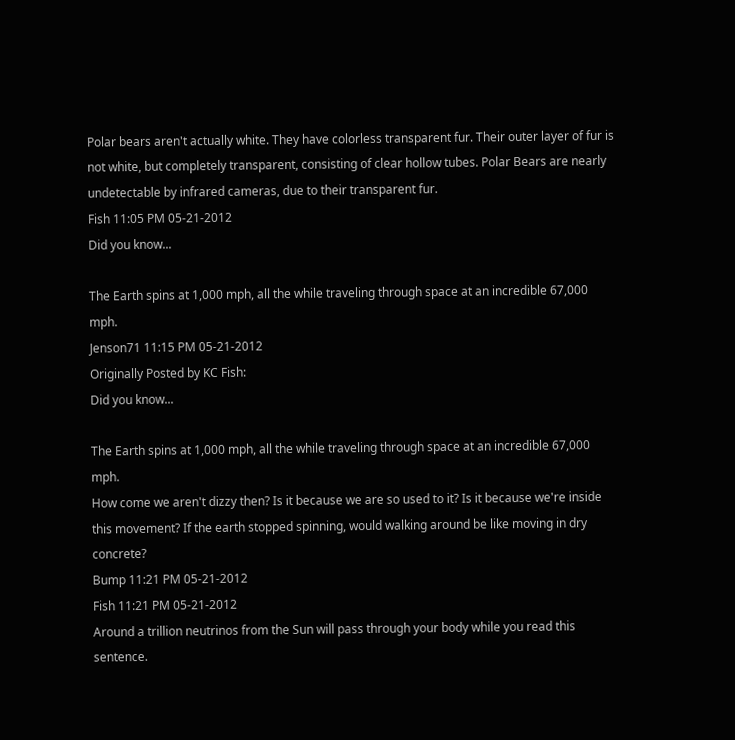Polar bears aren't actually white. They have colorless transparent fur. Their outer layer of fur is not white, but completely transparent, consisting of clear hollow tubes. Polar Bears are nearly undetectable by infrared cameras, due to their transparent fur.
Fish 11:05 PM 05-21-2012
Did you know...

The Earth spins at 1,000 mph, all the while traveling through space at an incredible 67,000 mph.
Jenson71 11:15 PM 05-21-2012
Originally Posted by KC Fish:
Did you know...

The Earth spins at 1,000 mph, all the while traveling through space at an incredible 67,000 mph.
How come we aren't dizzy then? Is it because we are so used to it? Is it because we're inside this movement? If the earth stopped spinning, would walking around be like moving in dry concrete?
Bump 11:21 PM 05-21-2012
Fish 11:21 PM 05-21-2012
Around a trillion neutrinos from the Sun will pass through your body while you read this sentence.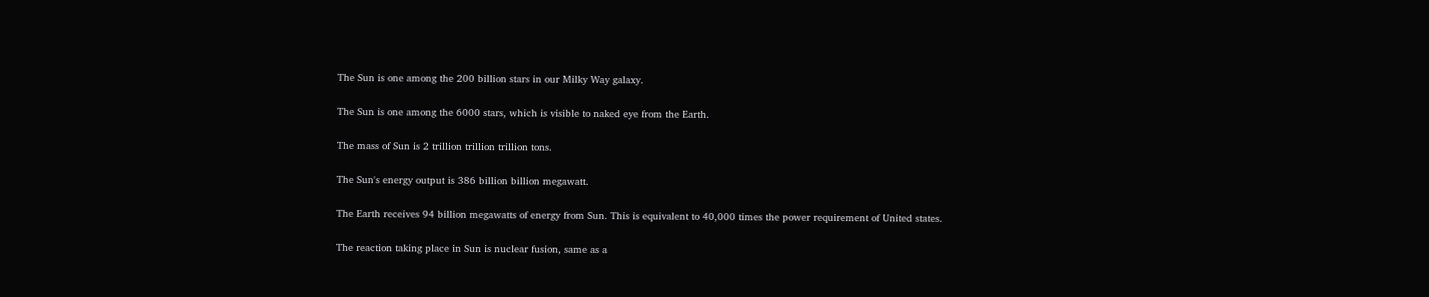The Sun is one among the 200 billion stars in our Milky Way galaxy.

The Sun is one among the 6000 stars, which is visible to naked eye from the Earth.

The mass of Sun is 2 trillion trillion trillion tons.

The Sun's energy output is 386 billion billion megawatt.

The Earth receives 94 billion megawatts of energy from Sun. This is equivalent to 40,000 times the power requirement of United states.

The reaction taking place in Sun is nuclear fusion, same as a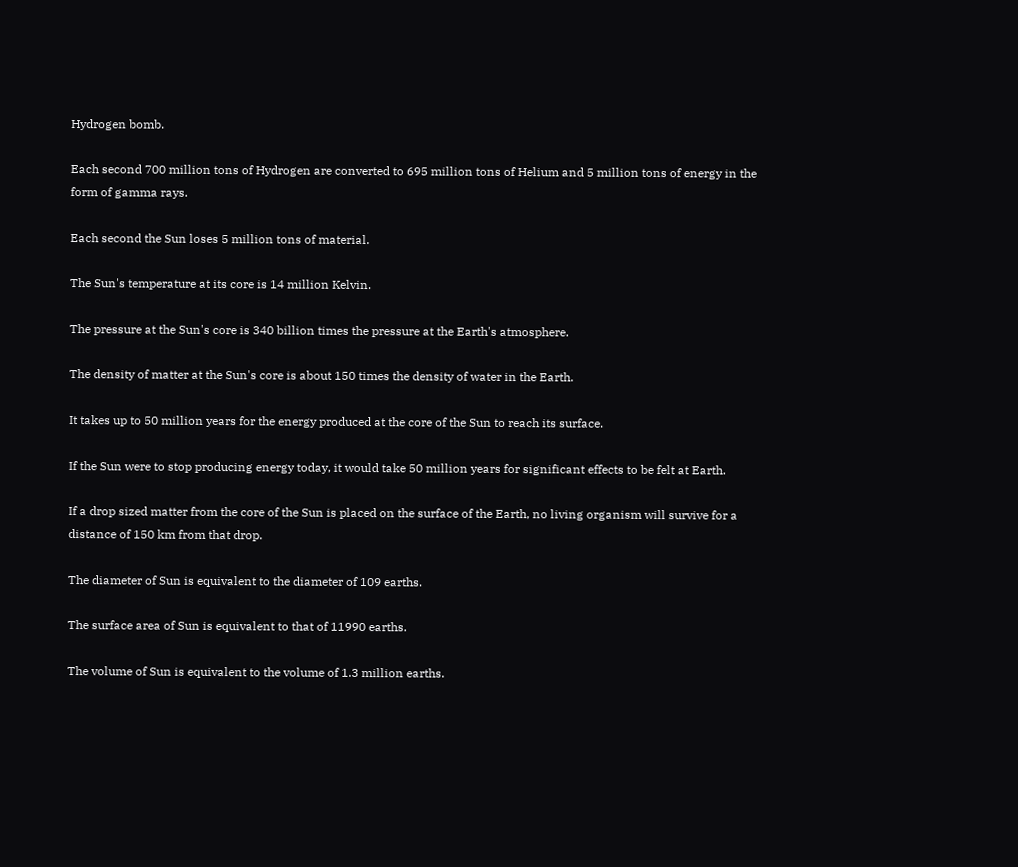Hydrogen bomb.

Each second 700 million tons of Hydrogen are converted to 695 million tons of Helium and 5 million tons of energy in the form of gamma rays.

Each second the Sun loses 5 million tons of material.

The Sun's temperature at its core is 14 million Kelvin.

The pressure at the Sun's core is 340 billion times the pressure at the Earth's atmosphere.

The density of matter at the Sun's core is about 150 times the density of water in the Earth.

It takes up to 50 million years for the energy produced at the core of the Sun to reach its surface.

If the Sun were to stop producing energy today, it would take 50 million years for significant effects to be felt at Earth.

If a drop sized matter from the core of the Sun is placed on the surface of the Earth, no living organism will survive for a distance of 150 km from that drop.

The diameter of Sun is equivalent to the diameter of 109 earths.

The surface area of Sun is equivalent to that of 11990 earths.

The volume of Sun is equivalent to the volume of 1.3 million earths.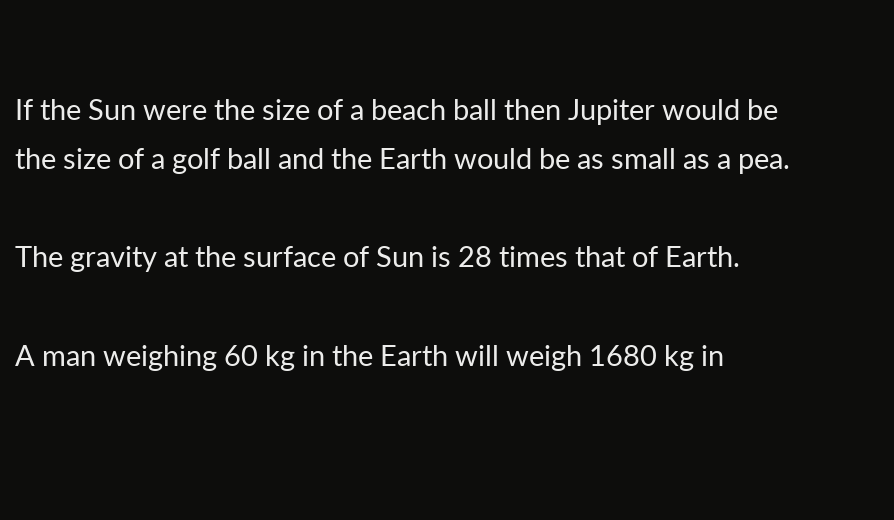If the Sun were the size of a beach ball then Jupiter would be the size of a golf ball and the Earth would be as small as a pea.

The gravity at the surface of Sun is 28 times that of Earth.

A man weighing 60 kg in the Earth will weigh 1680 kg in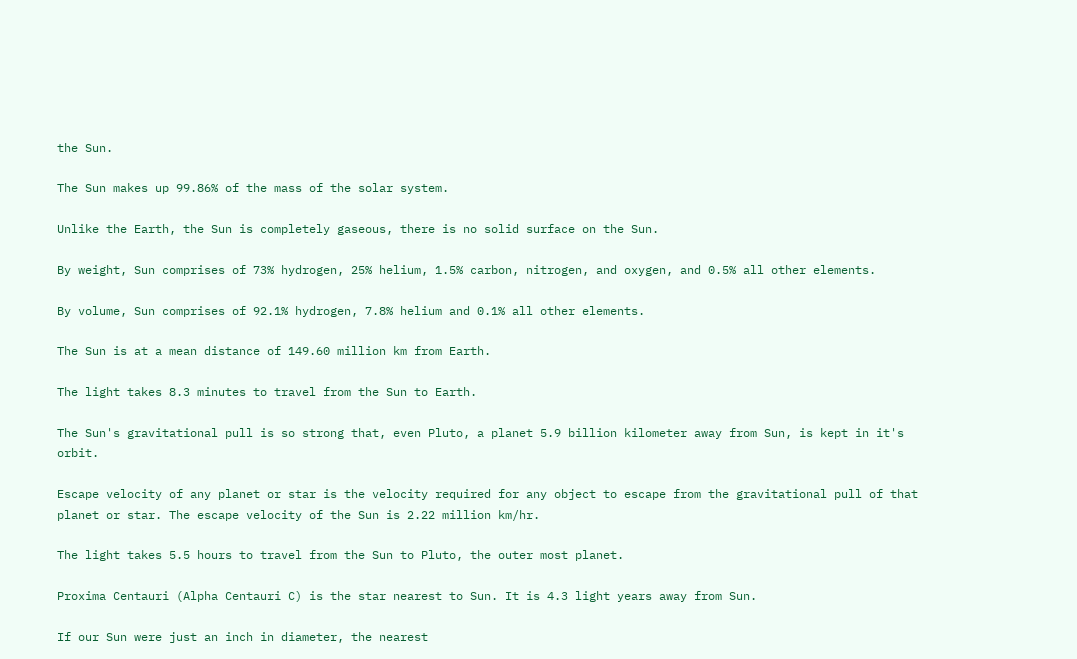the Sun.

The Sun makes up 99.86% of the mass of the solar system.

Unlike the Earth, the Sun is completely gaseous, there is no solid surface on the Sun.

By weight, Sun comprises of 73% hydrogen, 25% helium, 1.5% carbon, nitrogen, and oxygen, and 0.5% all other elements.

By volume, Sun comprises of 92.1% hydrogen, 7.8% helium and 0.1% all other elements.

The Sun is at a mean distance of 149.60 million km from Earth.

The light takes 8.3 minutes to travel from the Sun to Earth.

The Sun's gravitational pull is so strong that, even Pluto, a planet 5.9 billion kilometer away from Sun, is kept in it's orbit.

Escape velocity of any planet or star is the velocity required for any object to escape from the gravitational pull of that planet or star. The escape velocity of the Sun is 2.22 million km/hr.

The light takes 5.5 hours to travel from the Sun to Pluto, the outer most planet.

Proxima Centauri (Alpha Centauri C) is the star nearest to Sun. It is 4.3 light years away from Sun.

If our Sun were just an inch in diameter, the nearest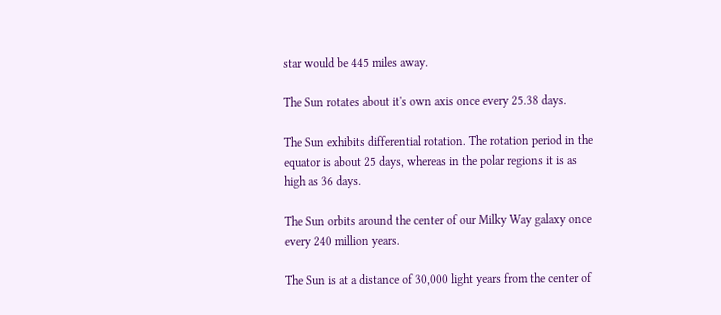star would be 445 miles away.

The Sun rotates about it's own axis once every 25.38 days.

The Sun exhibits differential rotation. The rotation period in the equator is about 25 days, whereas in the polar regions it is as high as 36 days.

The Sun orbits around the center of our Milky Way galaxy once every 240 million years.

The Sun is at a distance of 30,000 light years from the center of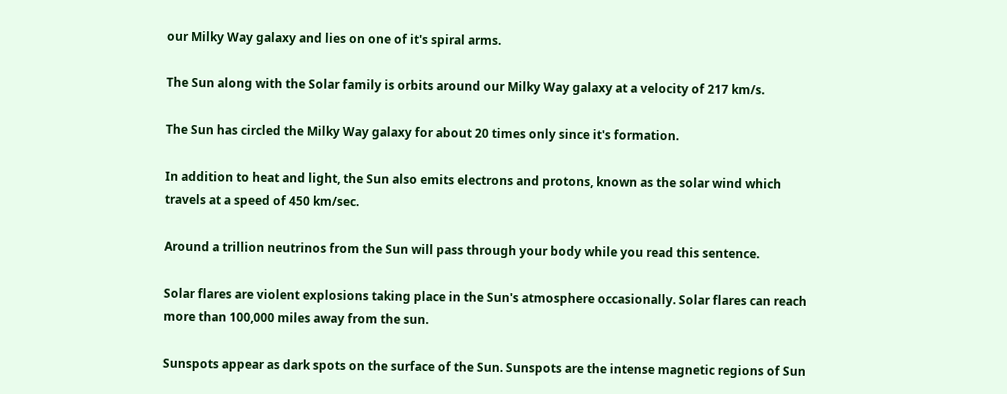our Milky Way galaxy and lies on one of it's spiral arms.

The Sun along with the Solar family is orbits around our Milky Way galaxy at a velocity of 217 km/s.

The Sun has circled the Milky Way galaxy for about 20 times only since it's formation.

In addition to heat and light, the Sun also emits electrons and protons, known as the solar wind which travels at a speed of 450 km/sec.

Around a trillion neutrinos from the Sun will pass through your body while you read this sentence.

Solar flares are violent explosions taking place in the Sun's atmosphere occasionally. Solar flares can reach more than 100,000 miles away from the sun.

Sunspots appear as dark spots on the surface of the Sun. Sunspots are the intense magnetic regions of Sun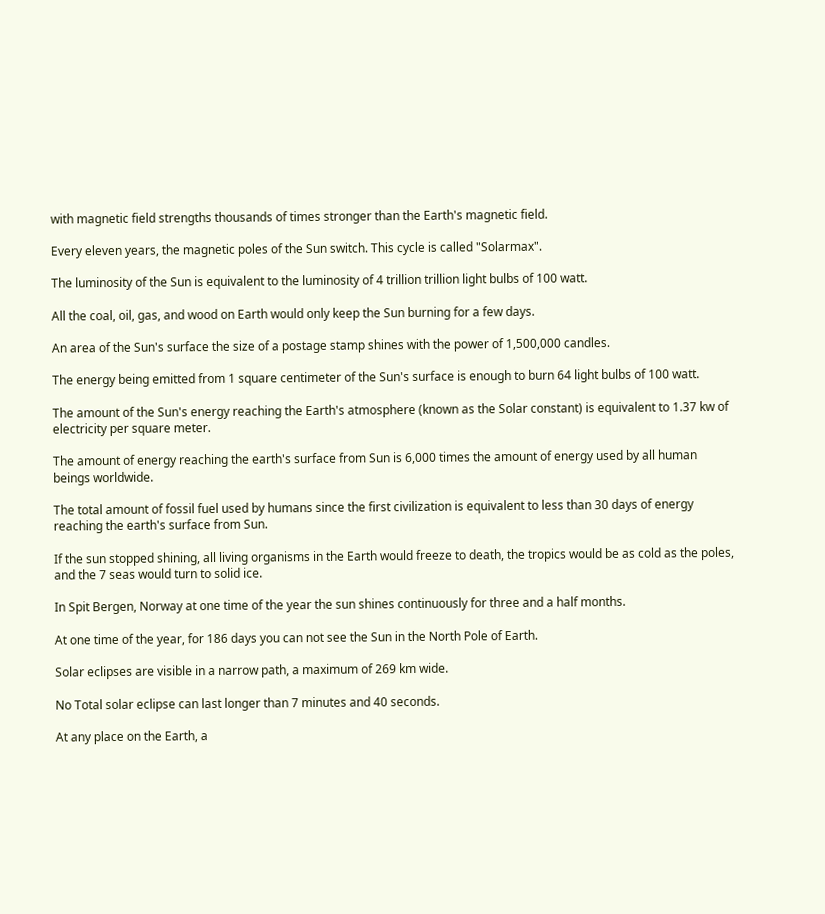with magnetic field strengths thousands of times stronger than the Earth's magnetic field.

Every eleven years, the magnetic poles of the Sun switch. This cycle is called "Solarmax".

The luminosity of the Sun is equivalent to the luminosity of 4 trillion trillion light bulbs of 100 watt.

All the coal, oil, gas, and wood on Earth would only keep the Sun burning for a few days.

An area of the Sun's surface the size of a postage stamp shines with the power of 1,500,000 candles.

The energy being emitted from 1 square centimeter of the Sun's surface is enough to burn 64 light bulbs of 100 watt.

The amount of the Sun's energy reaching the Earth's atmosphere (known as the Solar constant) is equivalent to 1.37 kw of electricity per square meter.

The amount of energy reaching the earth's surface from Sun is 6,000 times the amount of energy used by all human beings worldwide.

The total amount of fossil fuel used by humans since the first civilization is equivalent to less than 30 days of energy reaching the earth's surface from Sun.

If the sun stopped shining, all living organisms in the Earth would freeze to death, the tropics would be as cold as the poles, and the 7 seas would turn to solid ice.

In Spit Bergen, Norway at one time of the year the sun shines continuously for three and a half months.

At one time of the year, for 186 days you can not see the Sun in the North Pole of Earth.

Solar eclipses are visible in a narrow path, a maximum of 269 km wide.

No Total solar eclipse can last longer than 7 minutes and 40 seconds.

At any place on the Earth, a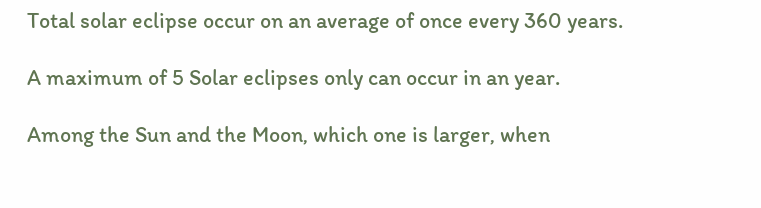Total solar eclipse occur on an average of once every 360 years.

A maximum of 5 Solar eclipses only can occur in an year.

Among the Sun and the Moon, which one is larger, when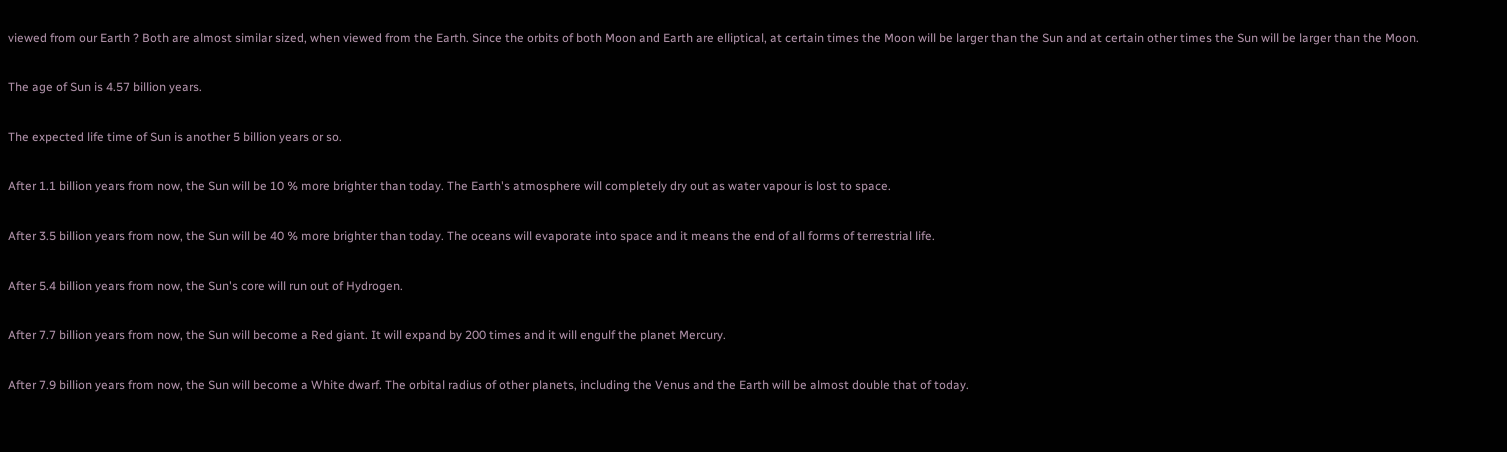viewed from our Earth ? Both are almost similar sized, when viewed from the Earth. Since the orbits of both Moon and Earth are elliptical, at certain times the Moon will be larger than the Sun and at certain other times the Sun will be larger than the Moon.

The age of Sun is 4.57 billion years.

The expected life time of Sun is another 5 billion years or so.

After 1.1 billion years from now, the Sun will be 10 % more brighter than today. The Earth's atmosphere will completely dry out as water vapour is lost to space.

After 3.5 billion years from now, the Sun will be 40 % more brighter than today. The oceans will evaporate into space and it means the end of all forms of terrestrial life.

After 5.4 billion years from now, the Sun's core will run out of Hydrogen.

After 7.7 billion years from now, the Sun will become a Red giant. It will expand by 200 times and it will engulf the planet Mercury.

After 7.9 billion years from now, the Sun will become a White dwarf. The orbital radius of other planets, including the Venus and the Earth will be almost double that of today.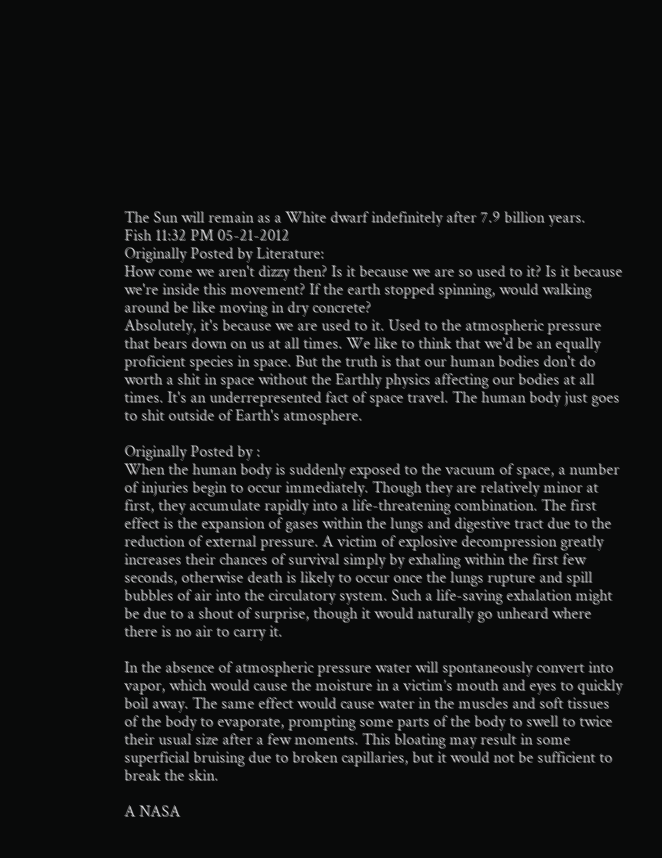The Sun will remain as a White dwarf indefinitely after 7.9 billion years.
Fish 11:32 PM 05-21-2012
Originally Posted by Literature:
How come we aren't dizzy then? Is it because we are so used to it? Is it because we're inside this movement? If the earth stopped spinning, would walking around be like moving in dry concrete?
Absolutely, it's because we are used to it. Used to the atmospheric pressure that bears down on us at all times. We like to think that we'd be an equally proficient species in space. But the truth is that our human bodies don't do worth a shit in space without the Earthly physics affecting our bodies at all times. It's an underrepresented fact of space travel. The human body just goes to shit outside of Earth's atmosphere.

Originally Posted by :
When the human body is suddenly exposed to the vacuum of space, a number of injuries begin to occur immediately. Though they are relatively minor at first, they accumulate rapidly into a life-threatening combination. The first effect is the expansion of gases within the lungs and digestive tract due to the reduction of external pressure. A victim of explosive decompression greatly increases their chances of survival simply by exhaling within the first few seconds, otherwise death is likely to occur once the lungs rupture and spill bubbles of air into the circulatory system. Such a life-saving exhalation might be due to a shout of surprise, though it would naturally go unheard where there is no air to carry it.

In the absence of atmospheric pressure water will spontaneously convert into vapor, which would cause the moisture in a victim’s mouth and eyes to quickly boil away. The same effect would cause water in the muscles and soft tissues of the body to evaporate, prompting some parts of the body to swell to twice their usual size after a few moments. This bloating may result in some superficial bruising due to broken capillaries, but it would not be sufficient to break the skin.

A NASA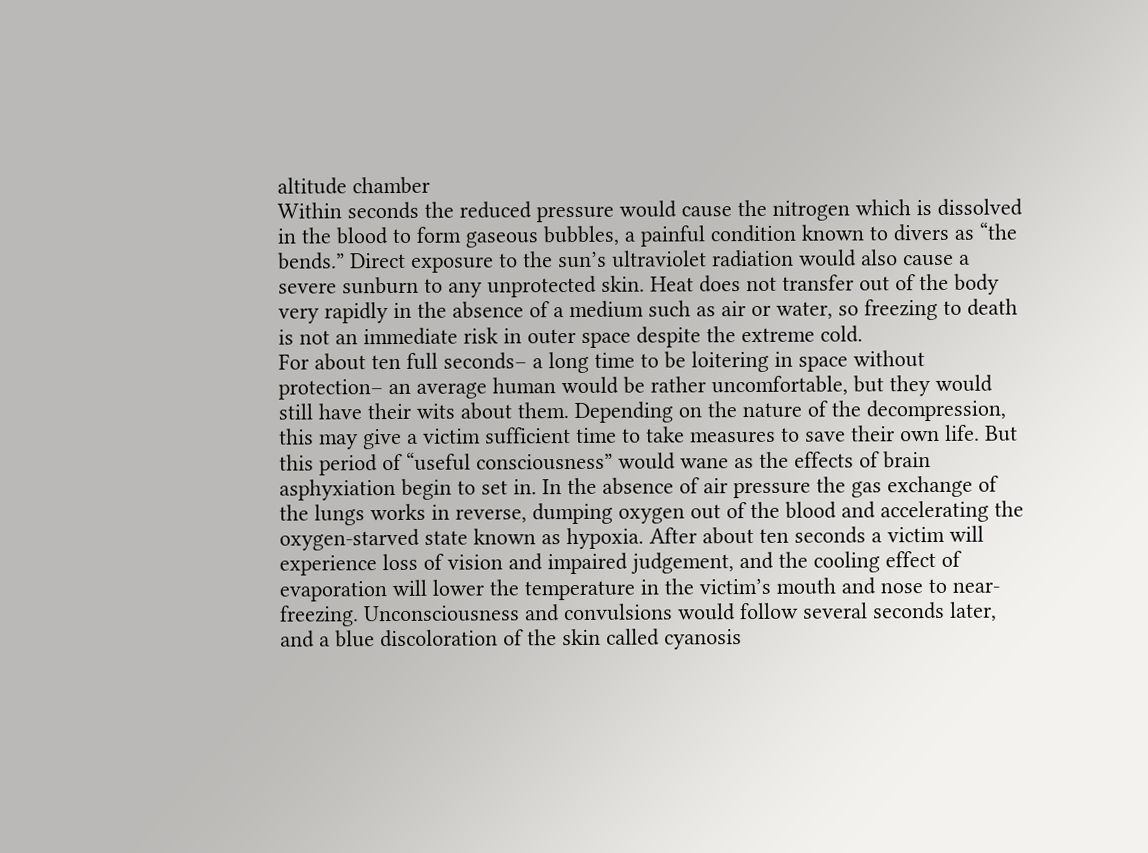altitude chamber
Within seconds the reduced pressure would cause the nitrogen which is dissolved in the blood to form gaseous bubbles, a painful condition known to divers as “the bends.” Direct exposure to the sun’s ultraviolet radiation would also cause a severe sunburn to any unprotected skin. Heat does not transfer out of the body very rapidly in the absence of a medium such as air or water, so freezing to death is not an immediate risk in outer space despite the extreme cold.
For about ten full seconds– a long time to be loitering in space without protection– an average human would be rather uncomfortable, but they would still have their wits about them. Depending on the nature of the decompression, this may give a victim sufficient time to take measures to save their own life. But this period of “useful consciousness” would wane as the effects of brain asphyxiation begin to set in. In the absence of air pressure the gas exchange of the lungs works in reverse, dumping oxygen out of the blood and accelerating the oxygen-starved state known as hypoxia. After about ten seconds a victim will experience loss of vision and impaired judgement, and the cooling effect of evaporation will lower the temperature in the victim’s mouth and nose to near-freezing. Unconsciousness and convulsions would follow several seconds later, and a blue discoloration of the skin called cyanosis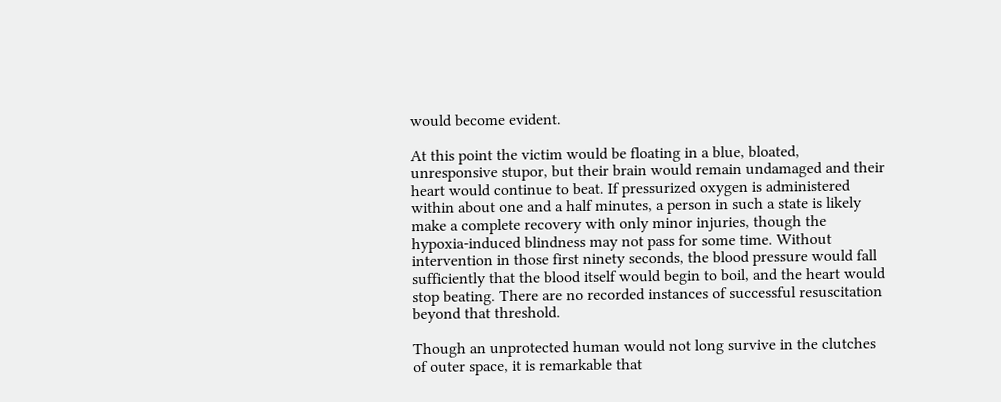would become evident.

At this point the victim would be floating in a blue, bloated, unresponsive stupor, but their brain would remain undamaged and their heart would continue to beat. If pressurized oxygen is administered within about one and a half minutes, a person in such a state is likely make a complete recovery with only minor injuries, though the hypoxia-induced blindness may not pass for some time. Without intervention in those first ninety seconds, the blood pressure would fall sufficiently that the blood itself would begin to boil, and the heart would stop beating. There are no recorded instances of successful resuscitation beyond that threshold.

Though an unprotected human would not long survive in the clutches of outer space, it is remarkable that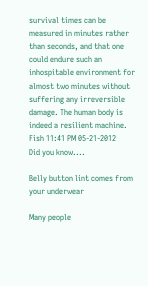survival times can be measured in minutes rather than seconds, and that one could endure such an inhospitable environment for almost two minutes without suffering any irreversible damage. The human body is indeed a resilient machine.
Fish 11:41 PM 05-21-2012
Did you know....

Belly button lint comes from your underwear

Many people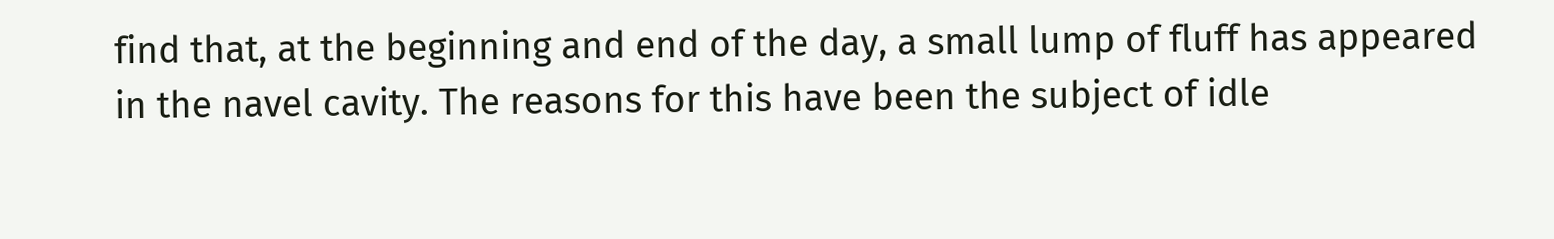find that, at the beginning and end of the day, a small lump of fluff has appeared in the navel cavity. The reasons for this have been the subject of idle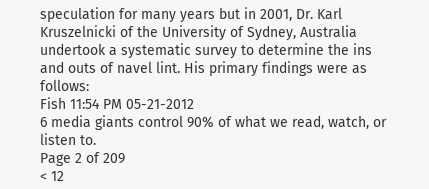speculation for many years but in 2001, Dr. Karl Kruszelnicki of the University of Sydney, Australia undertook a systematic survey to determine the ins and outs of navel lint. His primary findings were as follows:
Fish 11:54 PM 05-21-2012
6 media giants control 90% of what we read, watch, or listen to.
Page 2 of 209
< 12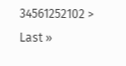34561252102 > Last »